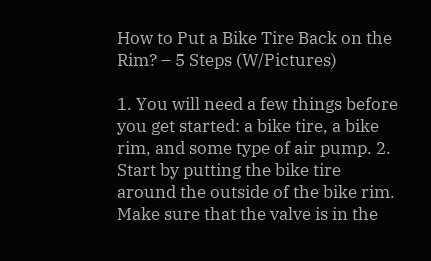How to Put a Bike Tire Back on the Rim? – 5 Steps (W/Pictures)

1. You will need a few things before you get started: a bike tire, a bike rim, and some type of air pump. 2. Start by putting the bike tire around the outside of the bike rim. Make sure that the valve is in the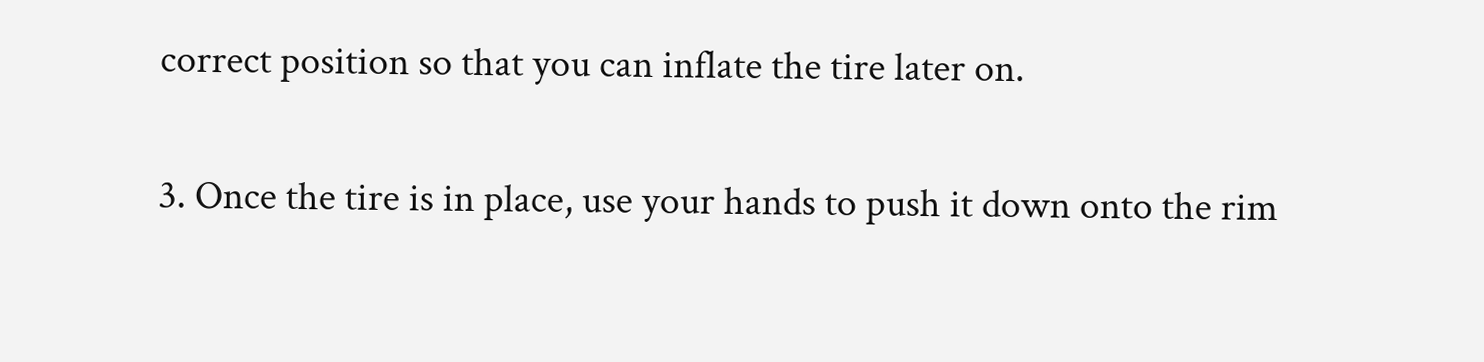correct position so that you can inflate the tire later on.

3. Once the tire is in place, use your hands to push it down onto the rim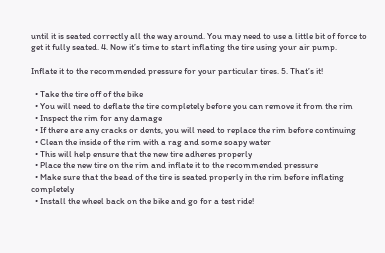until it is seated correctly all the way around. You may need to use a little bit of force to get it fully seated. 4. Now it’s time to start inflating the tire using your air pump.

Inflate it to the recommended pressure for your particular tires. 5. That’s it!

  • Take the tire off of the bike
  • You will need to deflate the tire completely before you can remove it from the rim
  • Inspect the rim for any damage
  • If there are any cracks or dents, you will need to replace the rim before continuing
  • Clean the inside of the rim with a rag and some soapy water
  • This will help ensure that the new tire adheres properly
  • Place the new tire on the rim and inflate it to the recommended pressure
  • Make sure that the bead of the tire is seated properly in the rim before inflating completely
  • Install the wheel back on the bike and go for a test ride!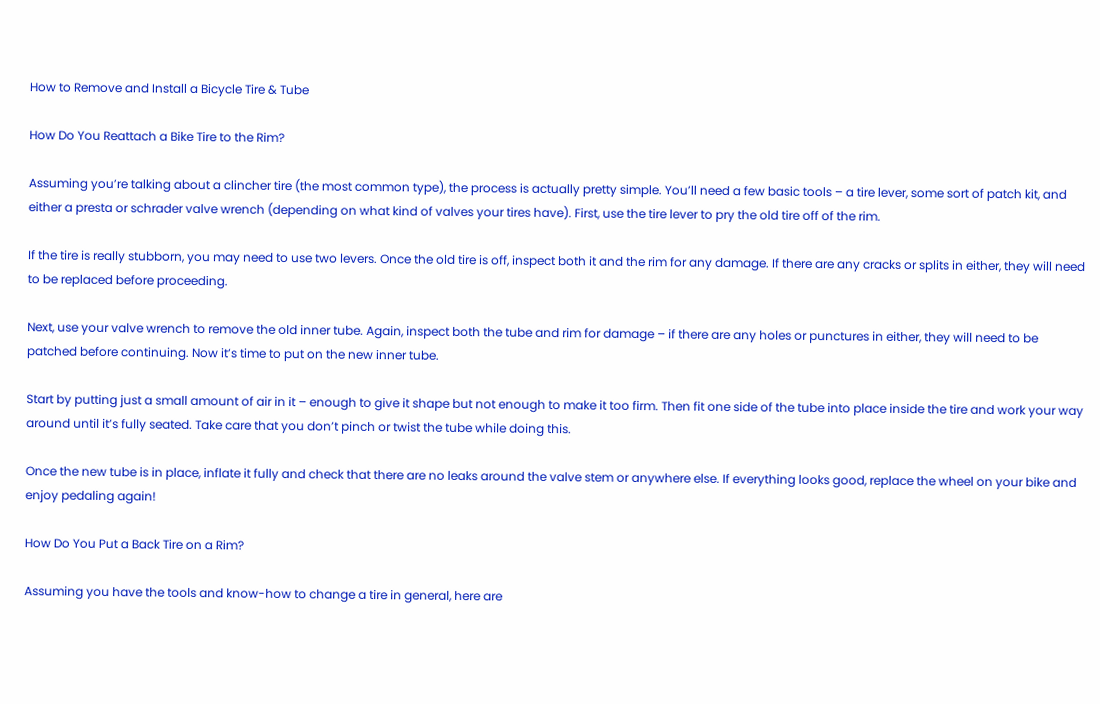How to Remove and Install a Bicycle Tire & Tube

How Do You Reattach a Bike Tire to the Rim?

Assuming you’re talking about a clincher tire (the most common type), the process is actually pretty simple. You’ll need a few basic tools – a tire lever, some sort of patch kit, and either a presta or schrader valve wrench (depending on what kind of valves your tires have). First, use the tire lever to pry the old tire off of the rim.

If the tire is really stubborn, you may need to use two levers. Once the old tire is off, inspect both it and the rim for any damage. If there are any cracks or splits in either, they will need to be replaced before proceeding.

Next, use your valve wrench to remove the old inner tube. Again, inspect both the tube and rim for damage – if there are any holes or punctures in either, they will need to be patched before continuing. Now it’s time to put on the new inner tube.

Start by putting just a small amount of air in it – enough to give it shape but not enough to make it too firm. Then fit one side of the tube into place inside the tire and work your way around until it’s fully seated. Take care that you don’t pinch or twist the tube while doing this.

Once the new tube is in place, inflate it fully and check that there are no leaks around the valve stem or anywhere else. If everything looks good, replace the wheel on your bike and enjoy pedaling again!

How Do You Put a Back Tire on a Rim?

Assuming you have the tools and know-how to change a tire in general, here are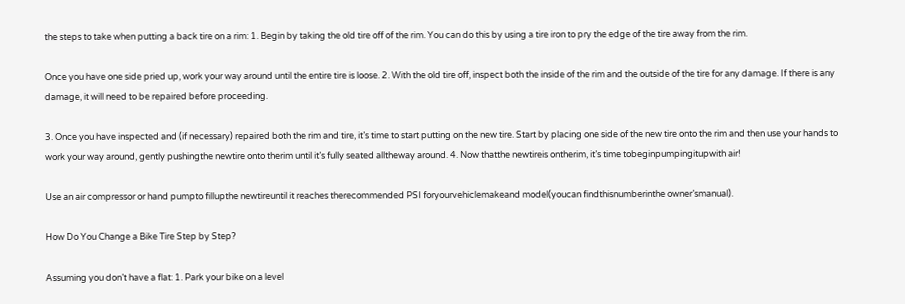the steps to take when putting a back tire on a rim: 1. Begin by taking the old tire off of the rim. You can do this by using a tire iron to pry the edge of the tire away from the rim.

Once you have one side pried up, work your way around until the entire tire is loose. 2. With the old tire off, inspect both the inside of the rim and the outside of the tire for any damage. If there is any damage, it will need to be repaired before proceeding.

3. Once you have inspected and (if necessary) repaired both the rim and tire, it’s time to start putting on the new tire. Start by placing one side of the new tire onto the rim and then use your hands to work your way around, gently pushingthe newtire onto therim until it’s fully seated alltheway around. 4. Now thatthe newtireis ontherim, it’s time tobeginpumpingitupwith air!

Use an air compressor or hand pumpto fillupthe newtireuntil it reaches therecommended PSI foryourvehiclemakeand model(youcan findthisnumberinthe owner’smanual).

How Do You Change a Bike Tire Step by Step?

Assuming you don’t have a flat: 1. Park your bike on a level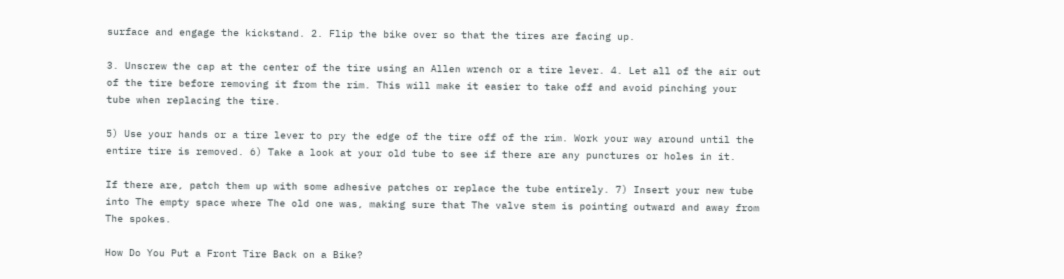surface and engage the kickstand. 2. Flip the bike over so that the tires are facing up.

3. Unscrew the cap at the center of the tire using an Allen wrench or a tire lever. 4. Let all of the air out of the tire before removing it from the rim. This will make it easier to take off and avoid pinching your tube when replacing the tire.

5) Use your hands or a tire lever to pry the edge of the tire off of the rim. Work your way around until the entire tire is removed. 6) Take a look at your old tube to see if there are any punctures or holes in it.

If there are, patch them up with some adhesive patches or replace the tube entirely. 7) Insert your new tube into The empty space where The old one was, making sure that The valve stem is pointing outward and away from The spokes.

How Do You Put a Front Tire Back on a Bike?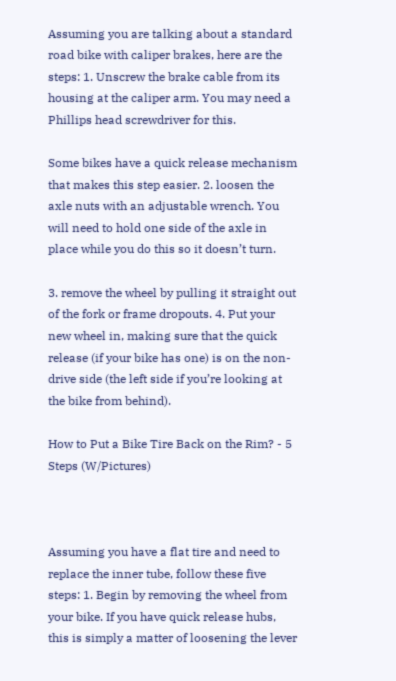Assuming you are talking about a standard road bike with caliper brakes, here are the steps: 1. Unscrew the brake cable from its housing at the caliper arm. You may need a Phillips head screwdriver for this.

Some bikes have a quick release mechanism that makes this step easier. 2. loosen the axle nuts with an adjustable wrench. You will need to hold one side of the axle in place while you do this so it doesn’t turn.

3. remove the wheel by pulling it straight out of the fork or frame dropouts. 4. Put your new wheel in, making sure that the quick release (if your bike has one) is on the non-drive side (the left side if you’re looking at the bike from behind).

How to Put a Bike Tire Back on the Rim? - 5 Steps (W/Pictures)



Assuming you have a flat tire and need to replace the inner tube, follow these five steps: 1. Begin by removing the wheel from your bike. If you have quick release hubs, this is simply a matter of loosening the lever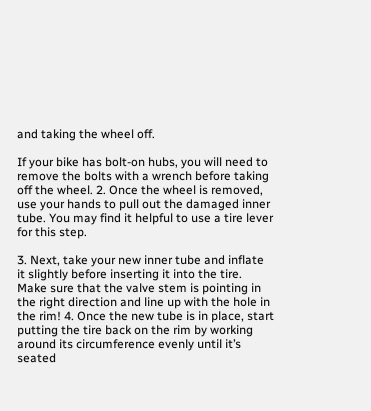and taking the wheel off.

If your bike has bolt-on hubs, you will need to remove the bolts with a wrench before taking off the wheel. 2. Once the wheel is removed, use your hands to pull out the damaged inner tube. You may find it helpful to use a tire lever for this step.

3. Next, take your new inner tube and inflate it slightly before inserting it into the tire. Make sure that the valve stem is pointing in the right direction and line up with the hole in the rim! 4. Once the new tube is in place, start putting the tire back on the rim by working around its circumference evenly until it’s seated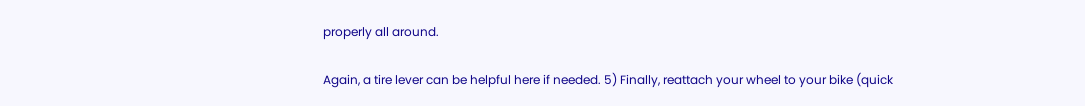properly all around.

Again, a tire lever can be helpful here if needed. 5) Finally, reattach your wheel to your bike (quick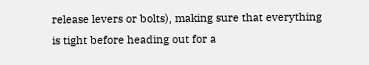release levers or bolts), making sure that everything is tight before heading out for a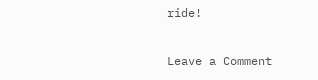ride!

Leave a Comment